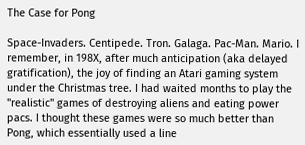The Case for Pong

Space-Invaders. Centipede. Tron. Galaga. Pac-Man. Mario. I remember, in 198X, after much anticipation (aka delayed gratification), the joy of finding an Atari gaming system under the Christmas tree. I had waited months to play the "realistic" games of destroying aliens and eating power pacs. I thought these games were so much better than Pong, which essentially used a line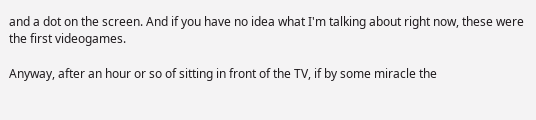and a dot on the screen. And if you have no idea what I'm talking about right now, these were the first videogames.

Anyway, after an hour or so of sitting in front of the TV, if by some miracle the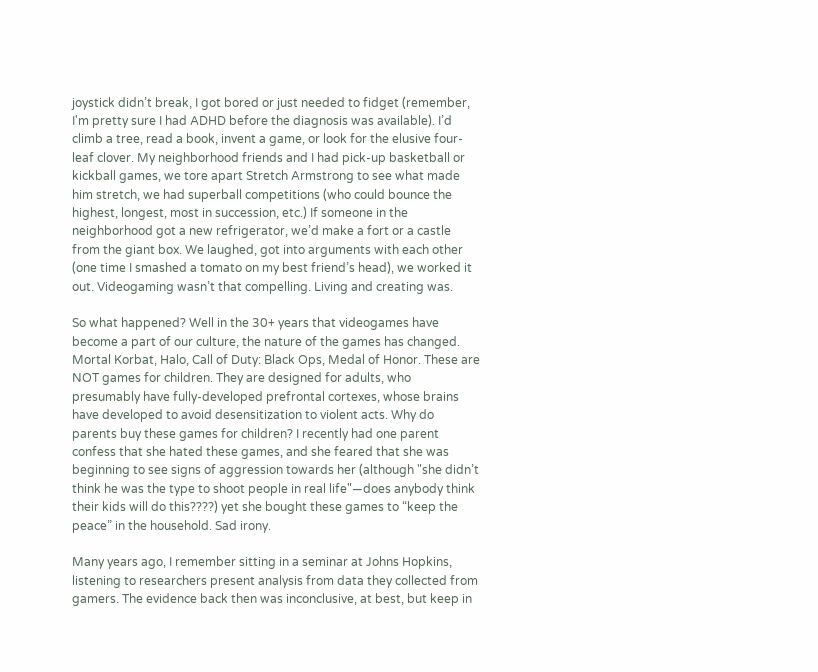joystick didn’t break, I got bored or just needed to fidget (remember, I'm pretty sure I had ADHD before the diagnosis was available). I’d climb a tree, read a book, invent a game, or look for the elusive four-leaf clover. My neighborhood friends and I had pick-up basketball or kickball games, we tore apart Stretch Armstrong to see what made him stretch, we had superball competitions (who could bounce the highest, longest, most in succession, etc.) If someone in the neighborhood got a new refrigerator, we’d make a fort or a castle from the giant box. We laughed, got into arguments with each other (one time I smashed a tomato on my best friend’s head), we worked it out. Videogaming wasn’t that compelling. Living and creating was.

So what happened? Well in the 30+ years that videogames have become a part of our culture, the nature of the games has changed. Mortal Korbat, Halo, Call of Duty: Black Ops, Medal of Honor. These are NOT games for children. They are designed for adults, who presumably have fully-developed prefrontal cortexes, whose brains have developed to avoid desensitization to violent acts. Why do parents buy these games for children? I recently had one parent confess that she hated these games, and she feared that she was beginning to see signs of aggression towards her (although "she didn’t think he was the type to shoot people in real life"—does anybody think their kids will do this????) yet she bought these games to “keep the peace” in the household. Sad irony.

Many years ago, I remember sitting in a seminar at Johns Hopkins, listening to researchers present analysis from data they collected from gamers. The evidence back then was inconclusive, at best, but keep in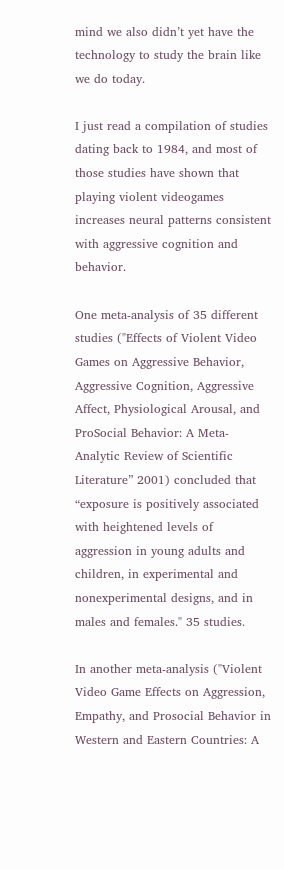mind we also didn’t yet have the technology to study the brain like we do today.

I just read a compilation of studies dating back to 1984, and most of those studies have shown that playing violent videogames increases neural patterns consistent with aggressive cognition and behavior.

One meta-analysis of 35 different studies ("Effects of Violent Video Games on Aggressive Behavior, Aggressive Cognition, Aggressive Affect, Physiological Arousal, and ProSocial Behavior: A Meta-Analytic Review of Scientific Literature” 2001) concluded that “exposure is positively associated with heightened levels of aggression in young adults and children, in experimental and nonexperimental designs, and in males and females." 35 studies.

In another meta-analysis ("Violent Video Game Effects on Aggression, Empathy, and Prosocial Behavior in Western and Eastern Countries: A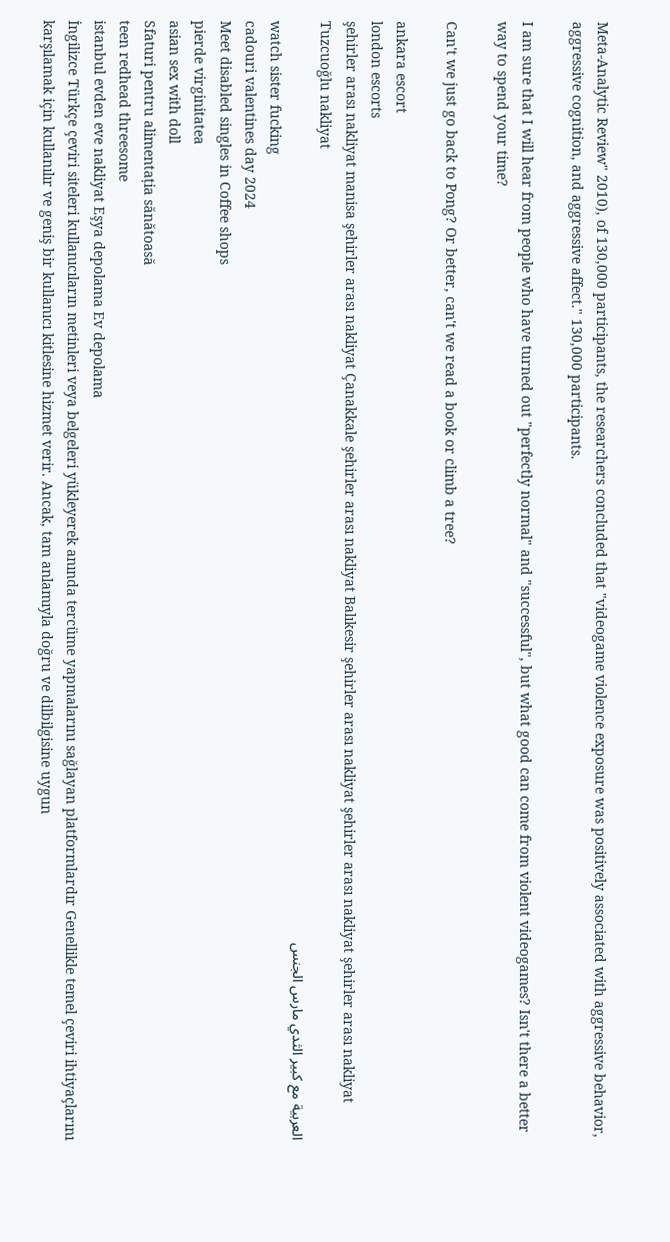Meta-Analytic Review" 2010), of 130,000 participants, the researchers concluded that "videogame violence exposure was positively associated with aggressive behavior, aggressive cognition, and aggressive affect." 130,000 participants.

I am sure that I will hear from people who have turned out "perfectly normal" and "successful", but what good can come from violent videogames? Isn't there a better way to spend your time?

Can't we just go back to Pong? Or better, can't we read a book or climb a tree?

ankara escort
london escorts
şehirler arası nakliyat manisa şehirler arası nakliyat Çanakkale şehirler arası nakliyat Balıkesir şehirler arası nakliyat şehirler arası nakliyat şehirler arası nakliyat Tuzcuoğlu nakliyat
العربية مع كبير الثدي مارس الجنس
watch sister fucking
cadouri valentines day 2024
Meet disabled singles in Coffee shops
pierde virginitatea
asian sex with doll
Sfaturi pentru alimentația sănătoasă
teen redhead threesome
istanbul evden eve nakliyat Eşya depolama Ev depolama
İngilizce Türkçe çeviri siteleri kullanıcıların metinleri veya belgeleri yükleyerek anında tercüme yapmalarını sağlayan platformlardır Genellikle temel çeviri ihtiyaçlarını karşılamak için kullanılır ve geniş bir kullanıcı kitlesine hizmet verir. Ancak, tam anlamıyla doğru ve dilbilgisine uygun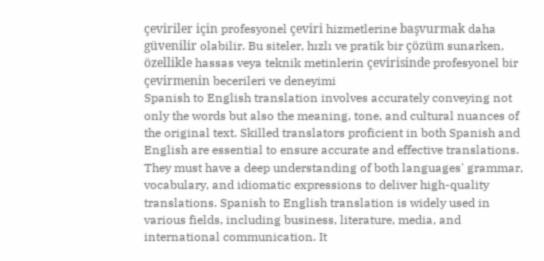çeviriler için profesyonel çeviri hizmetlerine başvurmak daha güvenilir olabilir. Bu siteler, hızlı ve pratik bir çözüm sunarken, özellikle hassas veya teknik metinlerin çevirisinde profesyonel bir çevirmenin becerileri ve deneyimi
Spanish to English translation involves accurately conveying not only the words but also the meaning, tone, and cultural nuances of the original text. Skilled translators proficient in both Spanish and English are essential to ensure accurate and effective translations. They must have a deep understanding of both languages' grammar, vocabulary, and idiomatic expressions to deliver high-quality translations. Spanish to English translation is widely used in various fields, including business, literature, media, and international communication. It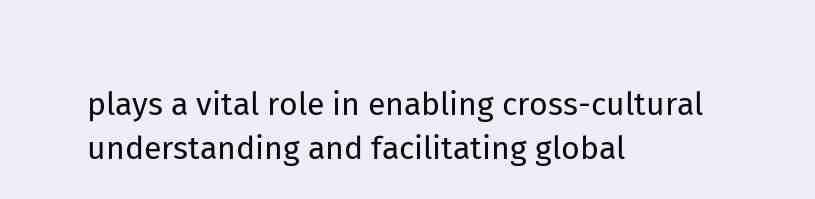plays a vital role in enabling cross-cultural understanding and facilitating global